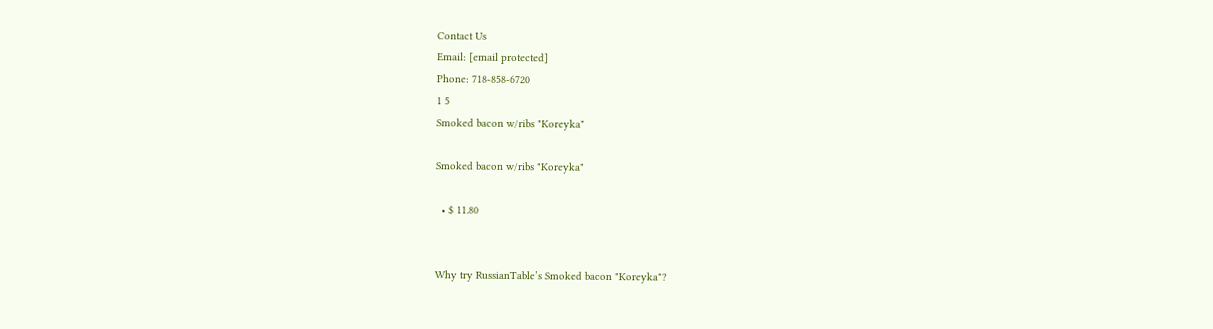Contact Us
Email: [email protected]
Phone: 718-858-6720
1 5
Smoked bacon w/ribs "Koreyka"

Smoked bacon w/ribs "Koreyka"

  • $ 11.80


Why try RussianTable’s Smoked bacon "Koreyka"?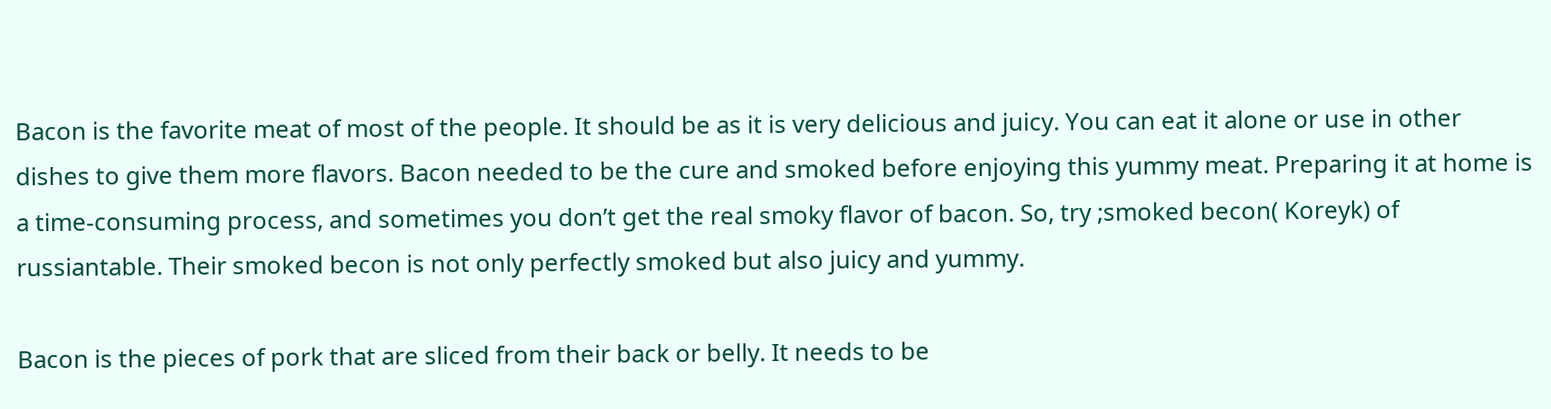Bacon is the favorite meat of most of the people. It should be as it is very delicious and juicy. You can eat it alone or use in other dishes to give them more flavors. Bacon needed to be the cure and smoked before enjoying this yummy meat. Preparing it at home is a time-consuming process, and sometimes you don’t get the real smoky flavor of bacon. So, try ;smoked becon( Koreyk) of russiantable. Their smoked becon is not only perfectly smoked but also juicy and yummy.

Bacon is the pieces of pork that are sliced from their back or belly. It needs to be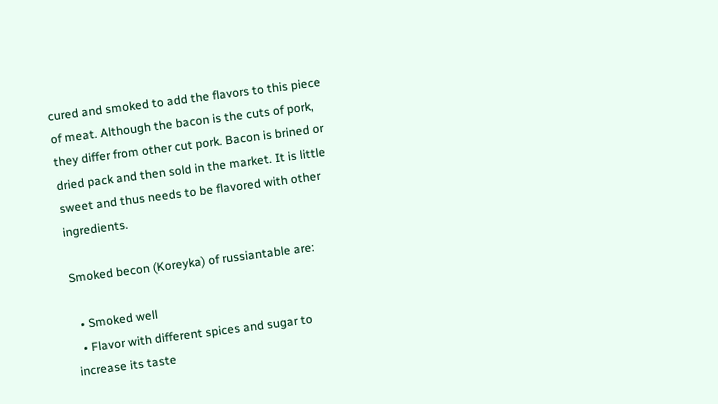cured and smoked to add the flavors to this piece of meat. Although the bacon is the cuts of pork, they differ from other cut pork. Bacon is brined or dried pack and then sold in the market. It is little sweet and thus needs to be flavored with other ingredients.

Smoked becon (Koreyka) of russiantable are:

  • Smoked well
  • Flavor with different spices and sugar to increase its taste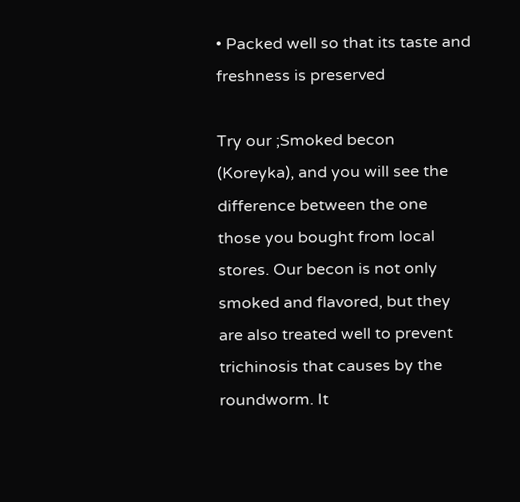• Packed well so that its taste and freshness is preserved

Try our ;Smoked becon (Koreyka), and you will see the difference between the one those you bought from local stores. Our becon is not only smoked and flavored, but they are also treated well to prevent trichinosis that causes by the roundworm. It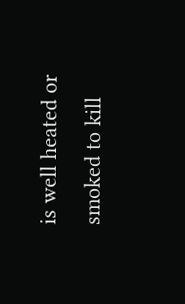is well heated or smoked to kill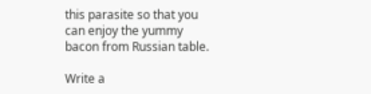this parasite so that you can enjoy the yummy bacon from Russian table.

Write a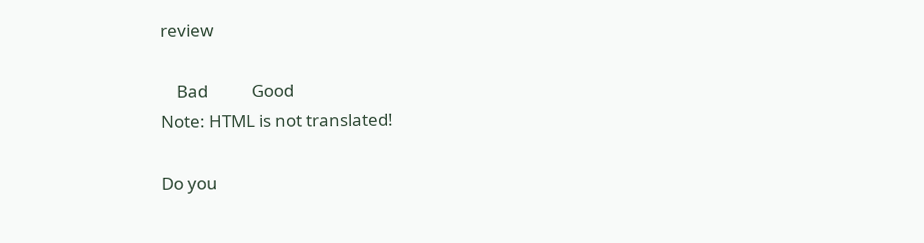review

    Bad           Good
Note: HTML is not translated!

Do you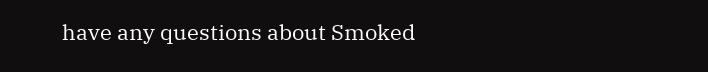have any questions about Smoked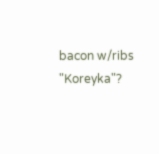bacon w/ribs "Koreyka"?